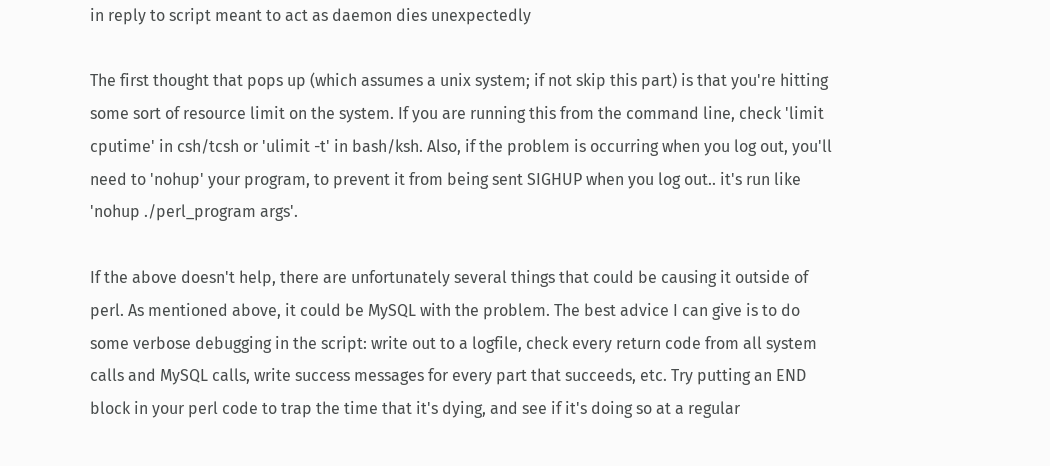in reply to script meant to act as daemon dies unexpectedly

The first thought that pops up (which assumes a unix system; if not skip this part) is that you're hitting some sort of resource limit on the system. If you are running this from the command line, check 'limit cputime' in csh/tcsh or 'ulimit -t' in bash/ksh. Also, if the problem is occurring when you log out, you'll need to 'nohup' your program, to prevent it from being sent SIGHUP when you log out.. it's run like 'nohup ./perl_program args'.

If the above doesn't help, there are unfortunately several things that could be causing it outside of perl. As mentioned above, it could be MySQL with the problem. The best advice I can give is to do some verbose debugging in the script: write out to a logfile, check every return code from all system calls and MySQL calls, write success messages for every part that succeeds, etc. Try putting an END block in your perl code to trap the time that it's dying, and see if it's doing so at a regular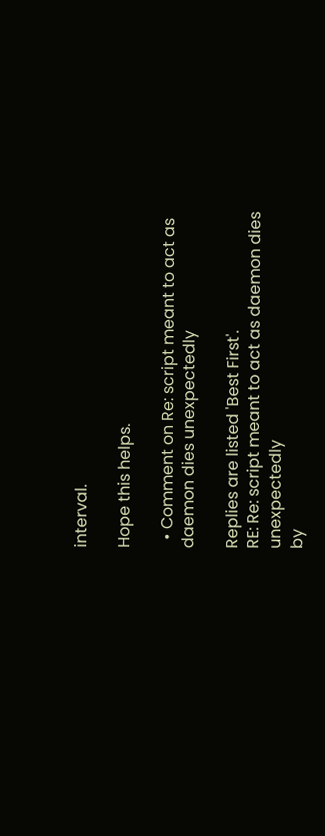interval.

Hope this helps.

  • Comment on Re: script meant to act as daemon dies unexpectedly

Replies are listed 'Best First'.
RE: Re: script meant to act as daemon dies unexpectedly
by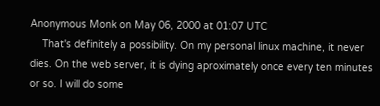Anonymous Monk on May 06, 2000 at 01:07 UTC
    That's definitely a possibility. On my personal linux machine, it never dies. On the web server, it is dying aproximately once every ten minutes or so. I will do some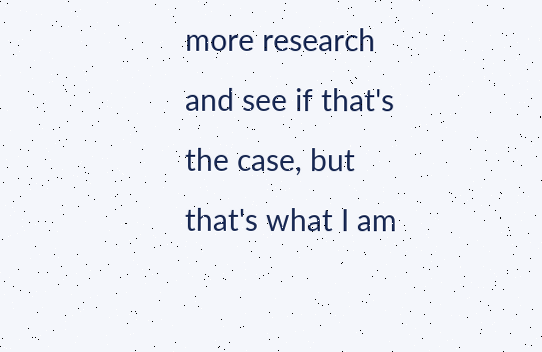more research and see if that's the case, but that's what I am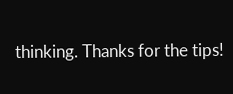thinking. Thanks for the tips!